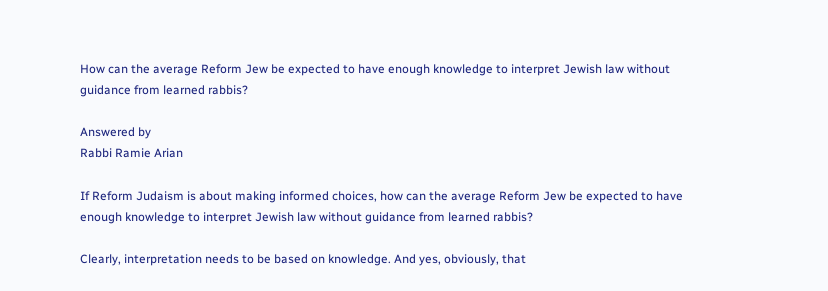How can the average Reform Jew be expected to have enough knowledge to interpret Jewish law without guidance from learned rabbis?

Answered by
Rabbi Ramie Arian

If Reform Judaism is about making informed choices, how can the average Reform Jew be expected to have enough knowledge to interpret Jewish law without guidance from learned rabbis?

Clearly, interpretation needs to be based on knowledge. And yes, obviously, that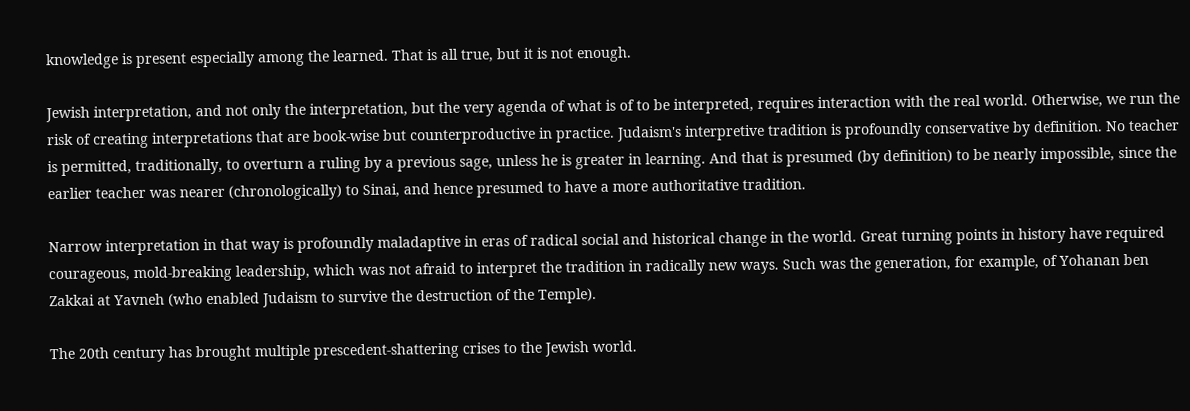knowledge is present especially among the learned. That is all true, but it is not enough.

Jewish interpretation, and not only the interpretation, but the very agenda of what is of to be interpreted, requires interaction with the real world. Otherwise, we run the risk of creating interpretations that are book-wise but counterproductive in practice. Judaism's interpretive tradition is profoundly conservative by definition. No teacher is permitted, traditionally, to overturn a ruling by a previous sage, unless he is greater in learning. And that is presumed (by definition) to be nearly impossible, since the earlier teacher was nearer (chronologically) to Sinai, and hence presumed to have a more authoritative tradition.

Narrow interpretation in that way is profoundly maladaptive in eras of radical social and historical change in the world. Great turning points in history have required courageous, mold-breaking leadership, which was not afraid to interpret the tradition in radically new ways. Such was the generation, for example, of Yohanan ben Zakkai at Yavneh (who enabled Judaism to survive the destruction of the Temple).

The 20th century has brought multiple prescedent-shattering crises to the Jewish world.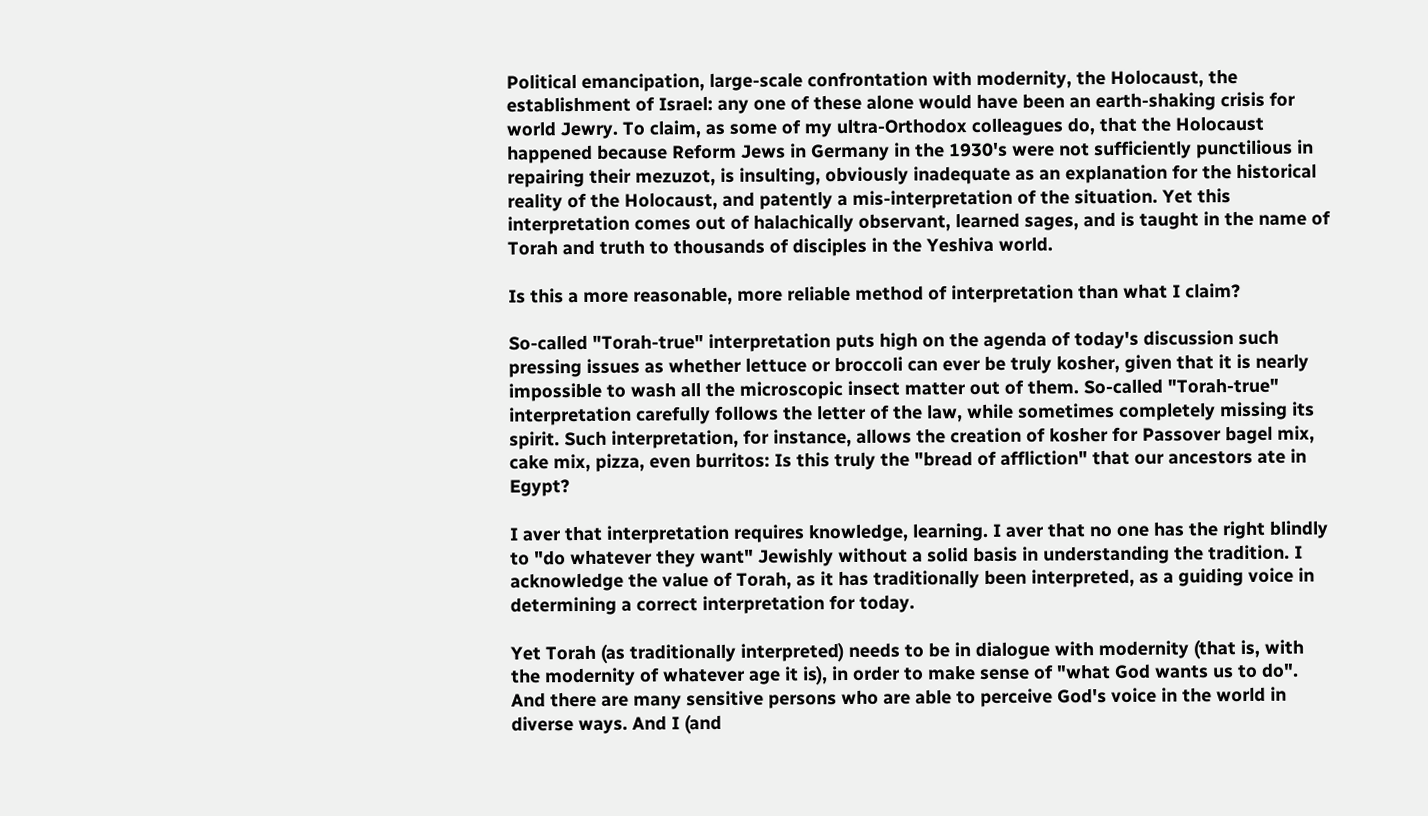Political emancipation, large-scale confrontation with modernity, the Holocaust, the establishment of Israel: any one of these alone would have been an earth-shaking crisis for world Jewry. To claim, as some of my ultra-Orthodox colleagues do, that the Holocaust happened because Reform Jews in Germany in the 1930's were not sufficiently punctilious in repairing their mezuzot, is insulting, obviously inadequate as an explanation for the historical reality of the Holocaust, and patently a mis-interpretation of the situation. Yet this interpretation comes out of halachically observant, learned sages, and is taught in the name of Torah and truth to thousands of disciples in the Yeshiva world.

Is this a more reasonable, more reliable method of interpretation than what I claim?

So-called "Torah-true" interpretation puts high on the agenda of today's discussion such pressing issues as whether lettuce or broccoli can ever be truly kosher, given that it is nearly impossible to wash all the microscopic insect matter out of them. So-called "Torah-true" interpretation carefully follows the letter of the law, while sometimes completely missing its spirit. Such interpretation, for instance, allows the creation of kosher for Passover bagel mix, cake mix, pizza, even burritos: Is this truly the "bread of affliction" that our ancestors ate in Egypt?

I aver that interpretation requires knowledge, learning. I aver that no one has the right blindly to "do whatever they want" Jewishly without a solid basis in understanding the tradition. I acknowledge the value of Torah, as it has traditionally been interpreted, as a guiding voice in determining a correct interpretation for today.

Yet Torah (as traditionally interpreted) needs to be in dialogue with modernity (that is, with the modernity of whatever age it is), in order to make sense of "what God wants us to do". And there are many sensitive persons who are able to perceive God's voice in the world in diverse ways. And I (and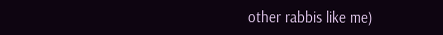other rabbis like me)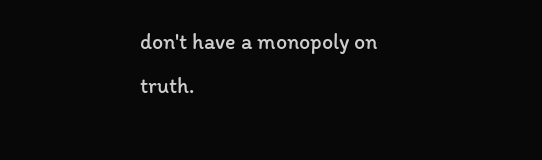don't have a monopoly on truth.